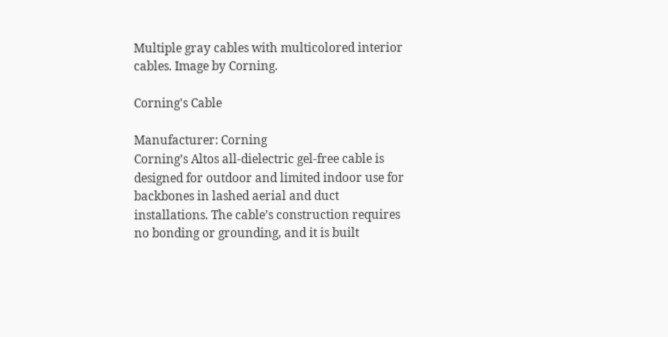Multiple gray cables with multicolored interior cables. Image by Corning.

Corning's Cable

Manufacturer: Corning
Corning’s Altos all-dielectric gel-free cable is designed for outdoor and limited indoor use for backbones in lashed aerial and duct installations. The cable’s construction requires no bonding or grounding, and it is built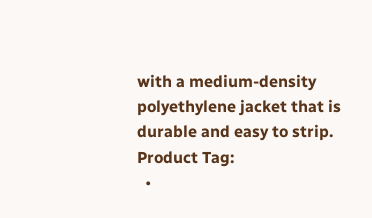with a medium-density polyethylene jacket that is durable and easy to strip.
Product Tag:
  •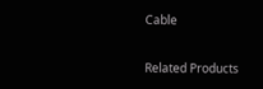Cable

Related Products